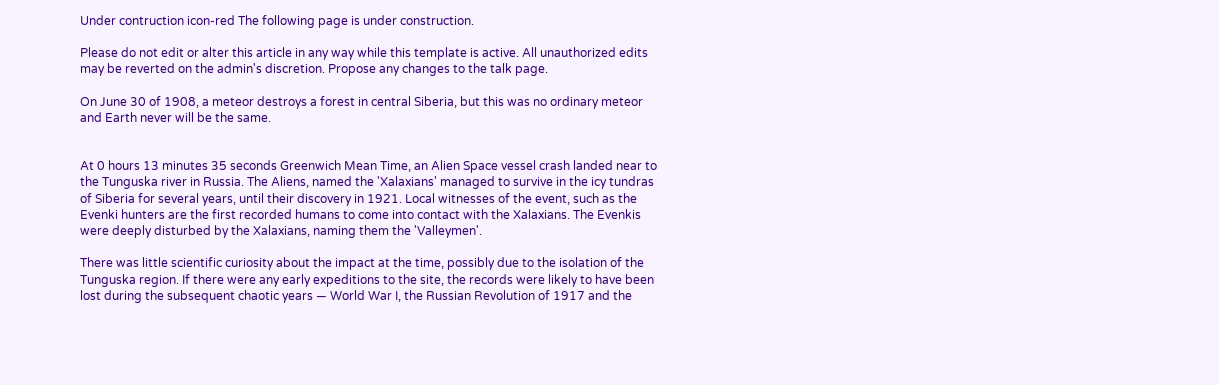Under contruction icon-red The following page is under construction.

Please do not edit or alter this article in any way while this template is active. All unauthorized edits may be reverted on the admin's discretion. Propose any changes to the talk page.

On June 30 of 1908, a meteor destroys a forest in central Siberia, but this was no ordinary meteor and Earth never will be the same.


At 0 hours 13 minutes 35 seconds Greenwich Mean Time, an Alien Space vessel crash landed near to the Tunguska river in Russia. The Aliens, named the 'Xalaxians' managed to survive in the icy tundras of Siberia for several years, until their discovery in 1921. Local witnesses of the event, such as the Evenki hunters are the first recorded humans to come into contact with the Xalaxians. The Evenkis were deeply disturbed by the Xalaxians, naming them the 'Valleymen'.

There was little scientific curiosity about the impact at the time, possibly due to the isolation of the Tunguska region. If there were any early expeditions to the site, the records were likely to have been lost during the subsequent chaotic years — World War I, the Russian Revolution of 1917 and the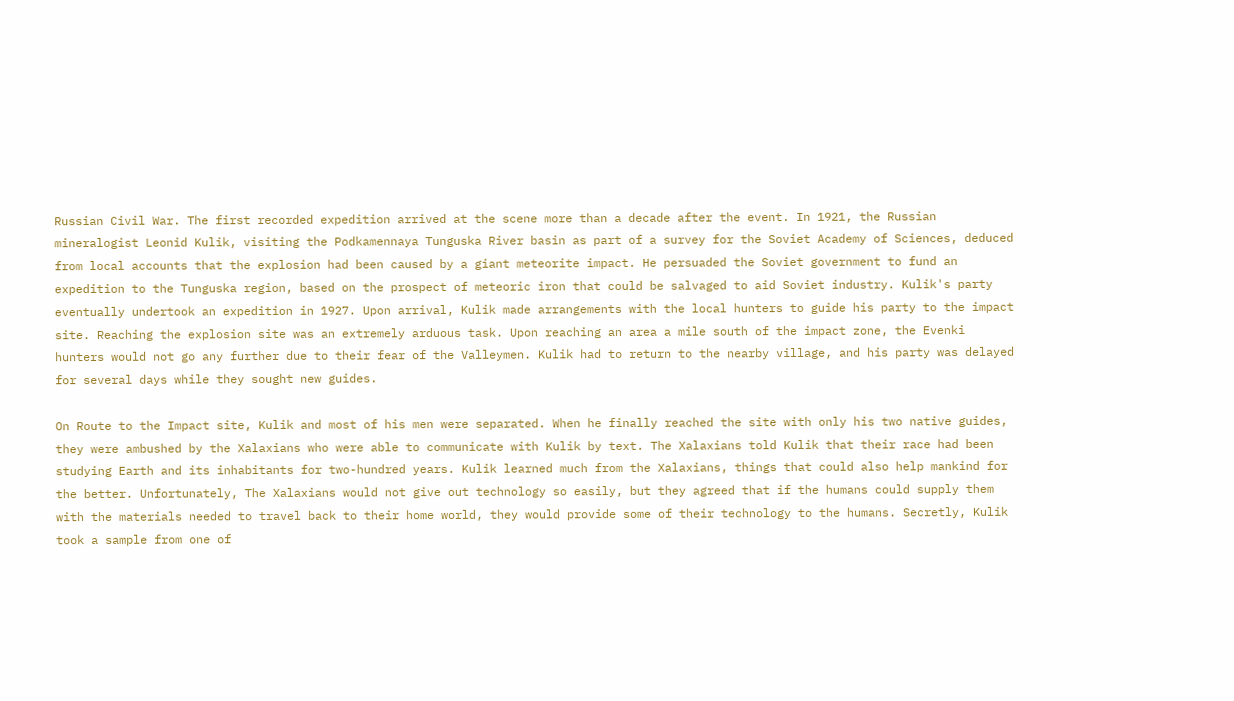Russian Civil War. The first recorded expedition arrived at the scene more than a decade after the event. In 1921, the Russian mineralogist Leonid Kulik, visiting the Podkamennaya Tunguska River basin as part of a survey for the Soviet Academy of Sciences, deduced from local accounts that the explosion had been caused by a giant meteorite impact. He persuaded the Soviet government to fund an expedition to the Tunguska region, based on the prospect of meteoric iron that could be salvaged to aid Soviet industry. Kulik's party eventually undertook an expedition in 1927. Upon arrival, Kulik made arrangements with the local hunters to guide his party to the impact site. Reaching the explosion site was an extremely arduous task. Upon reaching an area a mile south of the impact zone, the Evenki hunters would not go any further due to their fear of the Valleymen. Kulik had to return to the nearby village, and his party was delayed for several days while they sought new guides.

On Route to the Impact site, Kulik and most of his men were separated. When he finally reached the site with only his two native guides, they were ambushed by the Xalaxians who were able to communicate with Kulik by text. The Xalaxians told Kulik that their race had been studying Earth and its inhabitants for two-hundred years. Kulik learned much from the Xalaxians, things that could also help mankind for the better. Unfortunately, The Xalaxians would not give out technology so easily, but they agreed that if the humans could supply them with the materials needed to travel back to their home world, they would provide some of their technology to the humans. Secretly, Kulik took a sample from one of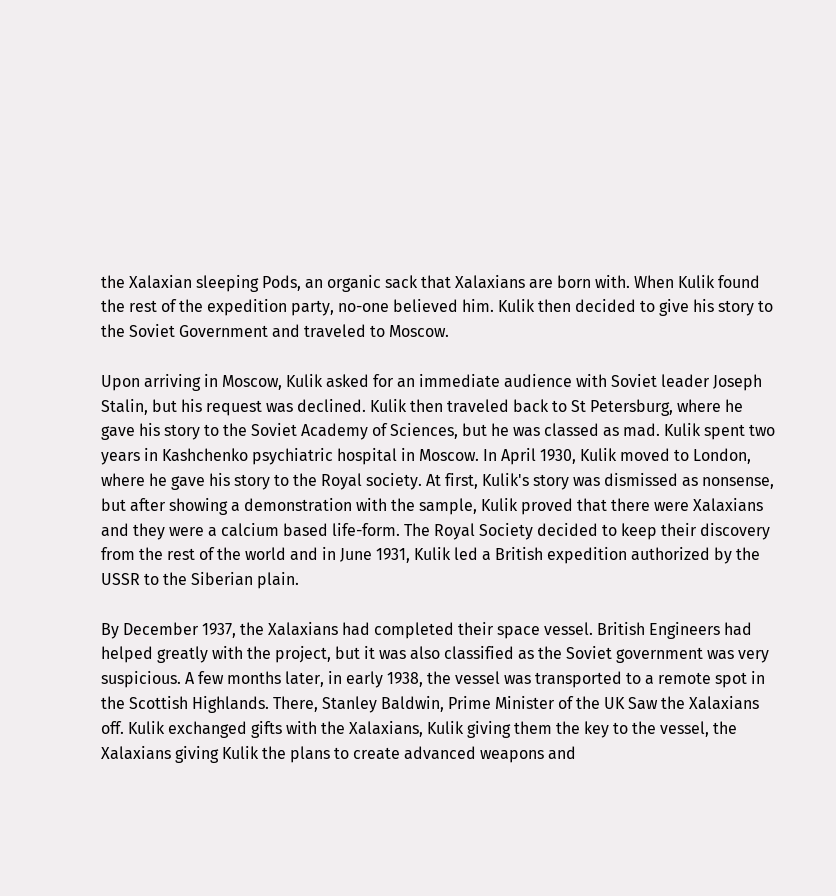the Xalaxian sleeping Pods, an organic sack that Xalaxians are born with. When Kulik found the rest of the expedition party, no-one believed him. Kulik then decided to give his story to the Soviet Government and traveled to Moscow.

Upon arriving in Moscow, Kulik asked for an immediate audience with Soviet leader Joseph Stalin, but his request was declined. Kulik then traveled back to St Petersburg, where he gave his story to the Soviet Academy of Sciences, but he was classed as mad. Kulik spent two years in Kashchenko psychiatric hospital in Moscow. In April 1930, Kulik moved to London, where he gave his story to the Royal society. At first, Kulik's story was dismissed as nonsense, but after showing a demonstration with the sample, Kulik proved that there were Xalaxians and they were a calcium based life-form. The Royal Society decided to keep their discovery from the rest of the world and in June 1931, Kulik led a British expedition authorized by the USSR to the Siberian plain.

By December 1937, the Xalaxians had completed their space vessel. British Engineers had helped greatly with the project, but it was also classified as the Soviet government was very suspicious. A few months later, in early 1938, the vessel was transported to a remote spot in the Scottish Highlands. There, Stanley Baldwin, Prime Minister of the UK Saw the Xalaxians off. Kulik exchanged gifts with the Xalaxians, Kulik giving them the key to the vessel, the Xalaxians giving Kulik the plans to create advanced weapons and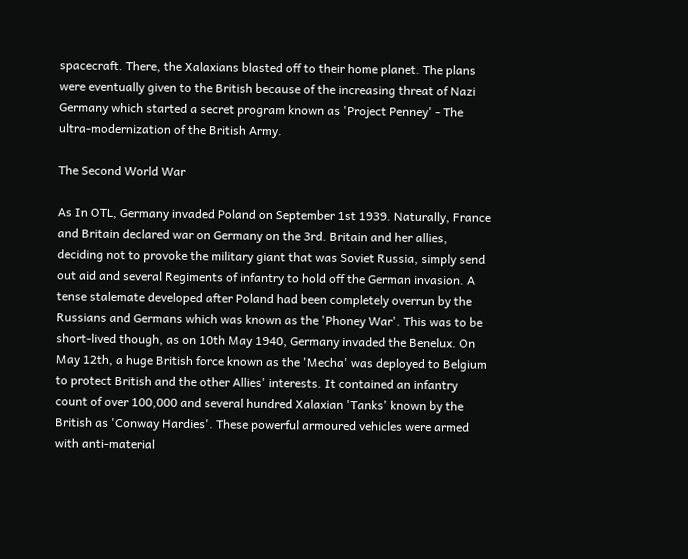spacecraft. There, the Xalaxians blasted off to their home planet. The plans were eventually given to the British because of the increasing threat of Nazi Germany which started a secret program known as 'Project Penney' - The ultra-modernization of the British Army.

The Second World War

As In OTL, Germany invaded Poland on September 1st 1939. Naturally, France and Britain declared war on Germany on the 3rd. Britain and her allies, deciding not to provoke the military giant that was Soviet Russia, simply send out aid and several Regiments of infantry to hold off the German invasion. A tense stalemate developed after Poland had been completely overrun by the Russians and Germans which was known as the 'Phoney War'. This was to be short-lived though, as on 10th May 1940, Germany invaded the Benelux. On May 12th, a huge British force known as the 'Mecha' was deployed to Belgium to protect British and the other Allies' interests. It contained an infantry count of over 100,000 and several hundred Xalaxian 'Tanks' known by the British as 'Conway Hardies'. These powerful armoured vehicles were armed with anti-material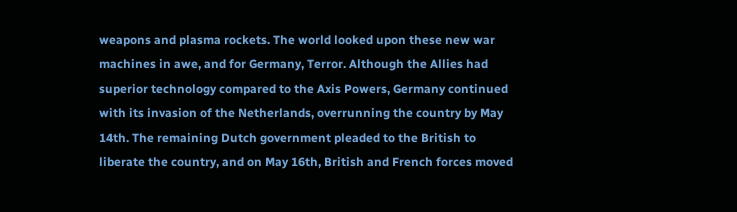weapons and plasma rockets. The world looked upon these new war machines in awe, and for Germany, Terror. Although the Allies had superior technology compared to the Axis Powers, Germany continued with its invasion of the Netherlands, overrunning the country by May 14th. The remaining Dutch government pleaded to the British to liberate the country, and on May 16th, British and French forces moved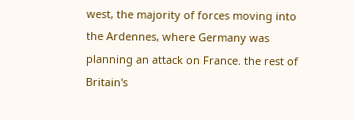west, the majority of forces moving into the Ardennes, where Germany was planning an attack on France. the rest of Britain's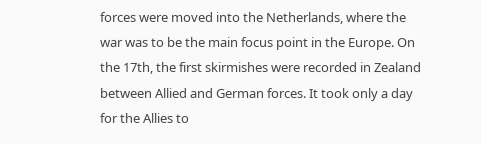forces were moved into the Netherlands, where the war was to be the main focus point in the Europe. On the 17th, the first skirmishes were recorded in Zealand between Allied and German forces. It took only a day for the Allies to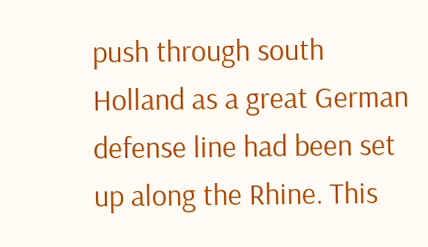push through south Holland as a great German defense line had been set up along the Rhine. This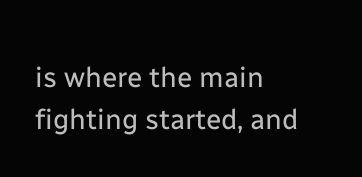is where the main fighting started, and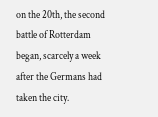on the 20th, the second battle of Rotterdam began, scarcely a week after the Germans had taken the city.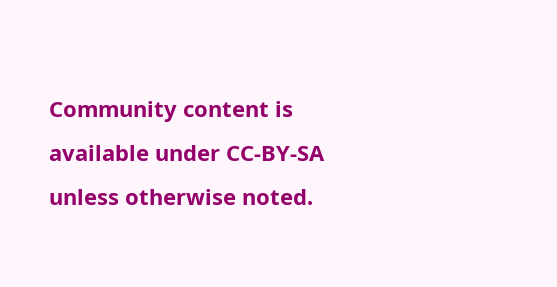Community content is available under CC-BY-SA unless otherwise noted.